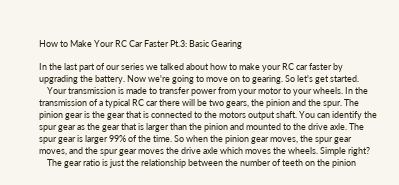How to Make Your RC Car Faster Pt.3: Basic Gearing

In the last part of our series we talked about how to make your RC car faster by upgrading the battery. Now we're going to move on to gearing. So let's get started.
    Your transmission is made to transfer power from your motor to your wheels. In the transmission of a typical RC car there will be two gears, the pinion and the spur. The pinion gear is the gear that is connected to the motors output shaft. You can identify the spur gear as the gear that is larger than the pinion and mounted to the drive axle. The spur gear is larger 99% of the time. So when the pinion gear moves, the spur gear moves, and the spur gear moves the drive axle which moves the wheels. Simple right?
    The gear ratio is just the relationship between the number of teeth on the pinion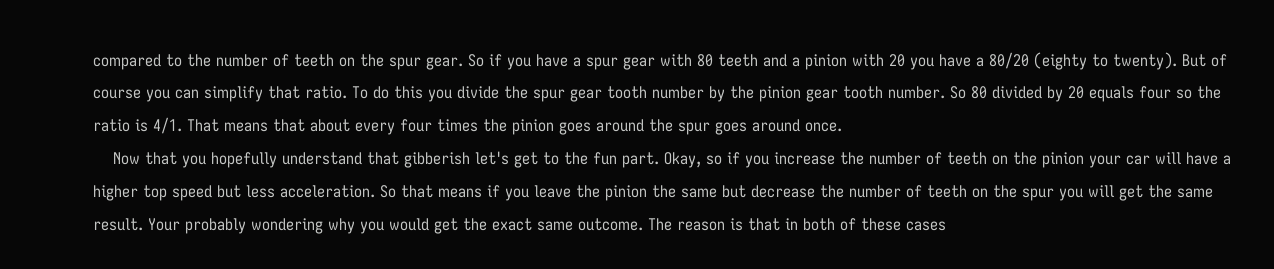compared to the number of teeth on the spur gear. So if you have a spur gear with 80 teeth and a pinion with 20 you have a 80/20 (eighty to twenty). But of course you can simplify that ratio. To do this you divide the spur gear tooth number by the pinion gear tooth number. So 80 divided by 20 equals four so the ratio is 4/1. That means that about every four times the pinion goes around the spur goes around once.
    Now that you hopefully understand that gibberish let's get to the fun part. Okay, so if you increase the number of teeth on the pinion your car will have a higher top speed but less acceleration. So that means if you leave the pinion the same but decrease the number of teeth on the spur you will get the same result. Your probably wondering why you would get the exact same outcome. The reason is that in both of these cases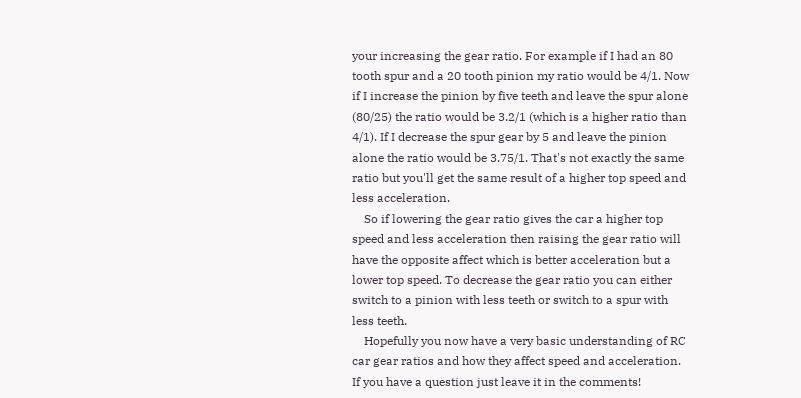your increasing the gear ratio. For example if I had an 80 tooth spur and a 20 tooth pinion my ratio would be 4/1. Now if I increase the pinion by five teeth and leave the spur alone (80/25) the ratio would be 3.2/1 (which is a higher ratio than 4/1). If I decrease the spur gear by 5 and leave the pinion alone the ratio would be 3.75/1. That's not exactly the same ratio but you'll get the same result of a higher top speed and less acceleration.
    So if lowering the gear ratio gives the car a higher top speed and less acceleration then raising the gear ratio will have the opposite affect which is better acceleration but a lower top speed. To decrease the gear ratio you can either switch to a pinion with less teeth or switch to a spur with less teeth.
    Hopefully you now have a very basic understanding of RC car gear ratios and how they affect speed and acceleration. If you have a question just leave it in the comments!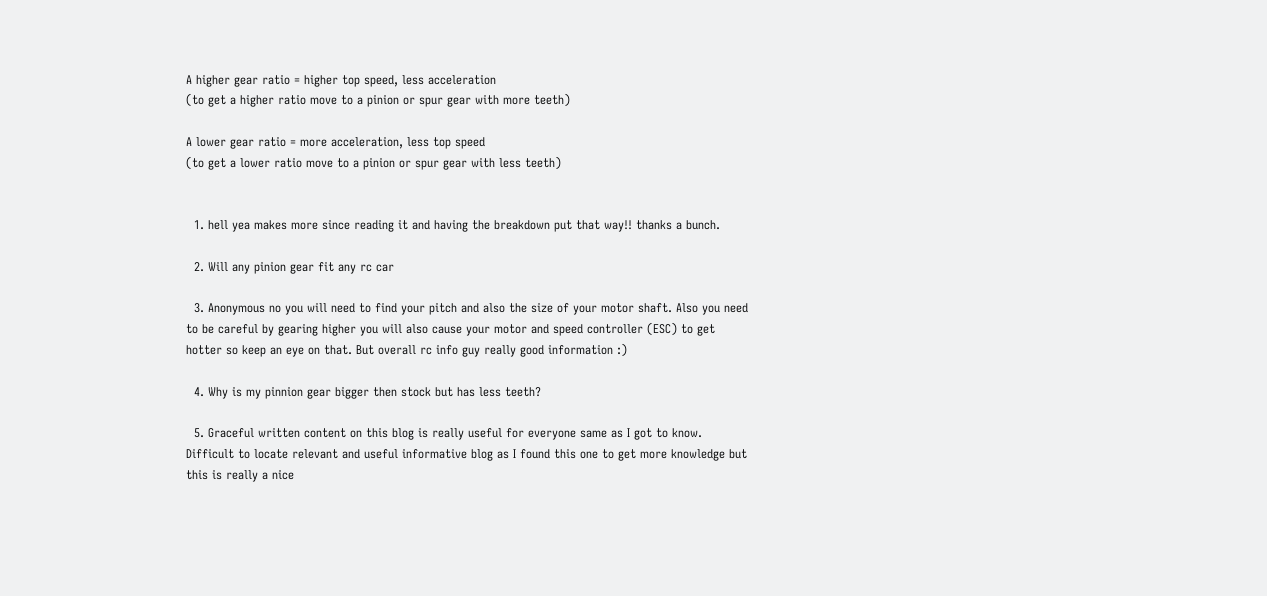A higher gear ratio = higher top speed, less acceleration
(to get a higher ratio move to a pinion or spur gear with more teeth)

A lower gear ratio = more acceleration, less top speed
(to get a lower ratio move to a pinion or spur gear with less teeth)


  1. hell yea makes more since reading it and having the breakdown put that way!! thanks a bunch.

  2. Will any pinion gear fit any rc car

  3. Anonymous no you will need to find your pitch and also the size of your motor shaft. Also you need to be careful by gearing higher you will also cause your motor and speed controller (ESC) to get hotter so keep an eye on that. But overall rc info guy really good information :)

  4. Why is my pinnion gear bigger then stock but has less teeth?

  5. Graceful written content on this blog is really useful for everyone same as I got to know. Difficult to locate relevant and useful informative blog as I found this one to get more knowledge but this is really a nice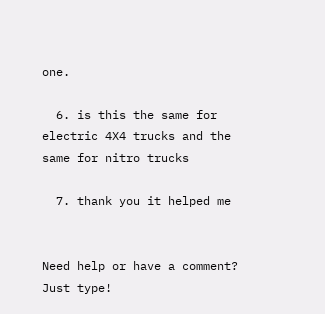one.

  6. is this the same for electric 4X4 trucks and the same for nitro trucks

  7. thank you it helped me


Need help or have a comment? Just type!